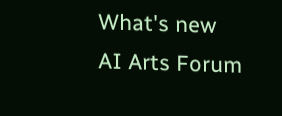What's new
AI Arts Forum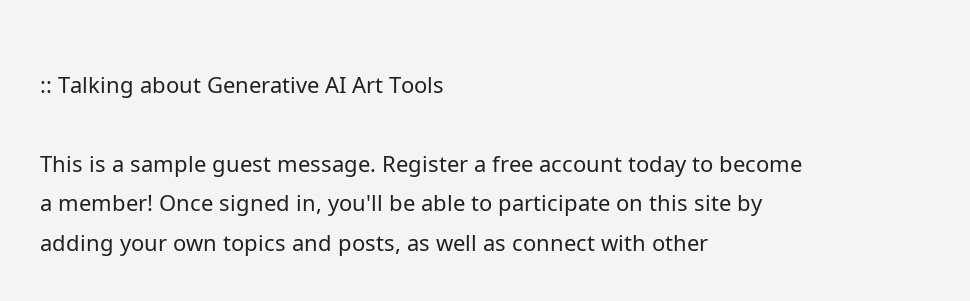:: Talking about Generative AI Art Tools

This is a sample guest message. Register a free account today to become a member! Once signed in, you'll be able to participate on this site by adding your own topics and posts, as well as connect with other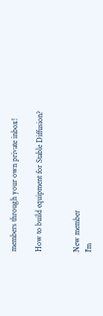members through your own private inbox!

How to build equipment for Stable Diffusion?


New member
I'm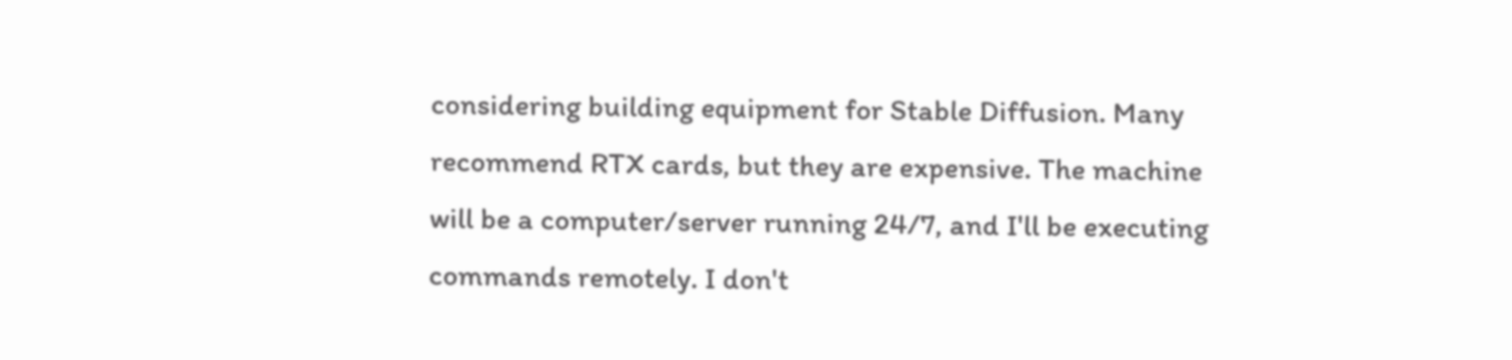considering building equipment for Stable Diffusion. Many recommend RTX cards, but they are expensive. The machine will be a computer/server running 24/7, and I'll be executing commands remotely. I don't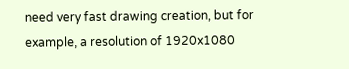need very fast drawing creation, but for example, a resolution of 1920x1080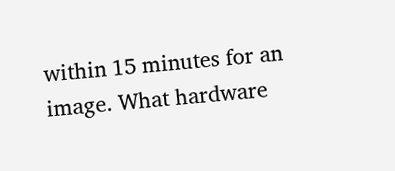within 15 minutes for an image. What hardware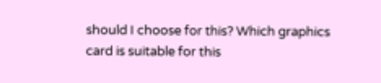should I choose for this? Which graphics card is suitable for this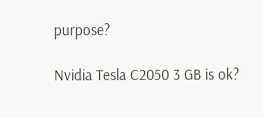purpose?

Nvidia Tesla C2050 3 GB is ok?